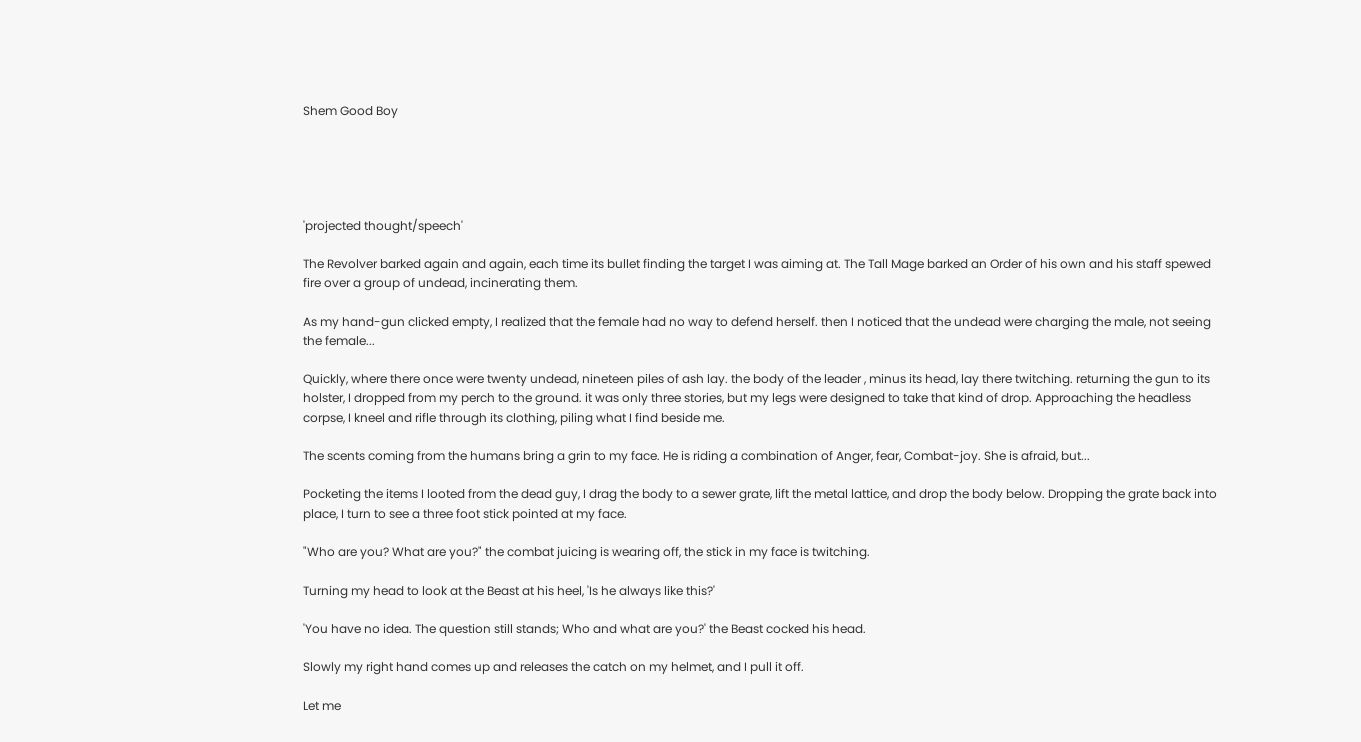Shem Good Boy





'projected thought/speech'

The Revolver barked again and again, each time its bullet finding the target I was aiming at. The Tall Mage barked an Order of his own and his staff spewed fire over a group of undead, incinerating them.

As my hand-gun clicked empty, I realized that the female had no way to defend herself. then I noticed that the undead were charging the male, not seeing the female...

Quickly, where there once were twenty undead, nineteen piles of ash lay. the body of the leader , minus its head, lay there twitching. returning the gun to its holster, I dropped from my perch to the ground. it was only three stories, but my legs were designed to take that kind of drop. Approaching the headless corpse, I kneel and rifle through its clothing, piling what I find beside me.

The scents coming from the humans bring a grin to my face. He is riding a combination of Anger, fear, Combat-joy. She is afraid, but...

Pocketing the items I looted from the dead guy, I drag the body to a sewer grate, lift the metal lattice, and drop the body below. Dropping the grate back into place, I turn to see a three foot stick pointed at my face.

"Who are you? What are you?" the combat juicing is wearing off, the stick in my face is twitching.

Turning my head to look at the Beast at his heel, 'Is he always like this?'

'You have no idea. The question still stands; Who and what are you?' the Beast cocked his head.

Slowly my right hand comes up and releases the catch on my helmet, and I pull it off.

Let me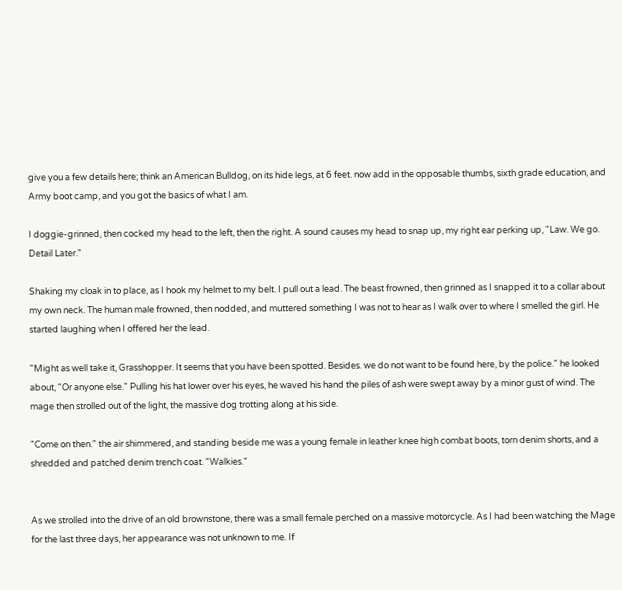give you a few details here; think an American Bulldog, on its hide legs, at 6 feet. now add in the opposable thumbs, sixth grade education, and Army boot camp, and you got the basics of what I am.

I doggie-grinned, then cocked my head to the left, then the right. A sound causes my head to snap up, my right ear perking up, "Law. We go. Detail Later."

Shaking my cloak in to place, as I hook my helmet to my belt. I pull out a lead. The beast frowned, then grinned as I snapped it to a collar about my own neck. The human male frowned, then nodded, and muttered something I was not to hear as I walk over to where I smelled the girl. He started laughing when I offered her the lead.

"Might as well take it, Grasshopper. It seems that you have been spotted. Besides. we do not want to be found here, by the police." he looked about, "Or anyone else." Pulling his hat lower over his eyes, he waved his hand the piles of ash were swept away by a minor gust of wind. The mage then strolled out of the light, the massive dog trotting along at his side.

"Come on then." the air shimmered, and standing beside me was a young female in leather knee high combat boots, torn denim shorts, and a shredded and patched denim trench coat. "Walkies."


As we strolled into the drive of an old brownstone, there was a small female perched on a massive motorcycle. As I had been watching the Mage for the last three days, her appearance was not unknown to me. If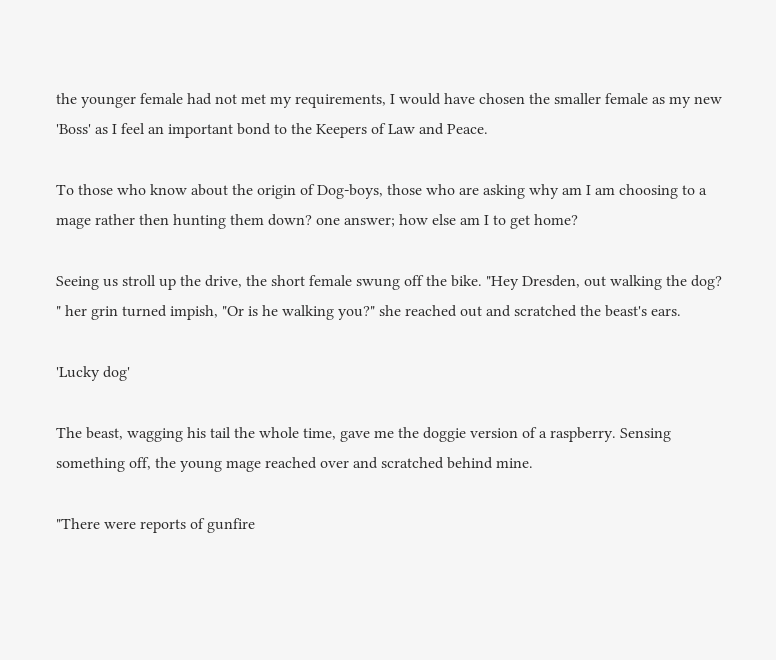the younger female had not met my requirements, I would have chosen the smaller female as my new 'Boss' as I feel an important bond to the Keepers of Law and Peace.

To those who know about the origin of Dog-boys, those who are asking why am I am choosing to a mage rather then hunting them down? one answer; how else am I to get home?

Seeing us stroll up the drive, the short female swung off the bike. "Hey Dresden, out walking the dog? " her grin turned impish, "Or is he walking you?" she reached out and scratched the beast's ears.

'Lucky dog'

The beast, wagging his tail the whole time, gave me the doggie version of a raspberry. Sensing something off, the young mage reached over and scratched behind mine.

"There were reports of gunfire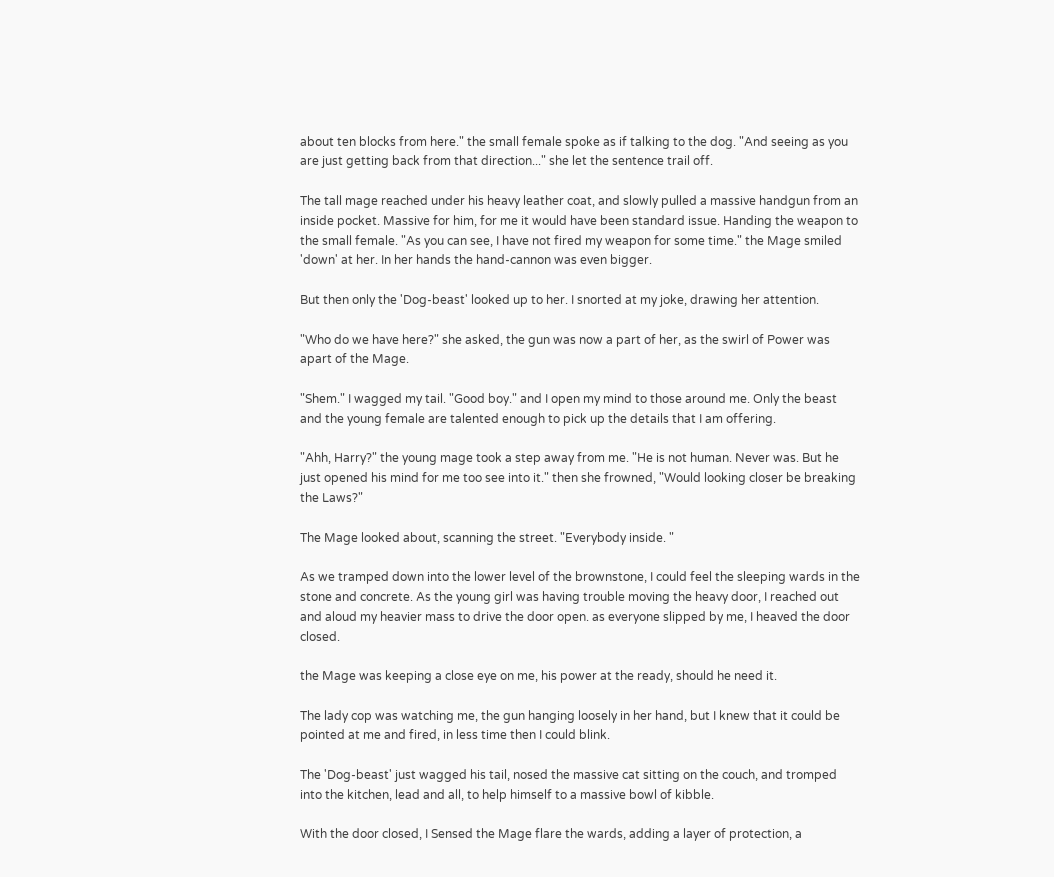about ten blocks from here." the small female spoke as if talking to the dog. "And seeing as you are just getting back from that direction..." she let the sentence trail off.

The tall mage reached under his heavy leather coat, and slowly pulled a massive handgun from an inside pocket. Massive for him, for me it would have been standard issue. Handing the weapon to the small female. "As you can see, I have not fired my weapon for some time." the Mage smiled 'down' at her. In her hands the hand-cannon was even bigger.

But then only the 'Dog-beast' looked up to her. I snorted at my joke, drawing her attention.

"Who do we have here?" she asked, the gun was now a part of her, as the swirl of Power was apart of the Mage.

"Shem." I wagged my tail. "Good boy." and I open my mind to those around me. Only the beast and the young female are talented enough to pick up the details that I am offering.

"Ahh, Harry?" the young mage took a step away from me. "He is not human. Never was. But he just opened his mind for me too see into it." then she frowned, "Would looking closer be breaking the Laws?"

The Mage looked about, scanning the street. "Everybody inside. "

As we tramped down into the lower level of the brownstone, I could feel the sleeping wards in the stone and concrete. As the young girl was having trouble moving the heavy door, I reached out and aloud my heavier mass to drive the door open. as everyone slipped by me, I heaved the door closed.

the Mage was keeping a close eye on me, his power at the ready, should he need it.

The lady cop was watching me, the gun hanging loosely in her hand, but I knew that it could be pointed at me and fired, in less time then I could blink.

The 'Dog-beast' just wagged his tail, nosed the massive cat sitting on the couch, and tromped into the kitchen, lead and all, to help himself to a massive bowl of kibble.

With the door closed, I Sensed the Mage flare the wards, adding a layer of protection, a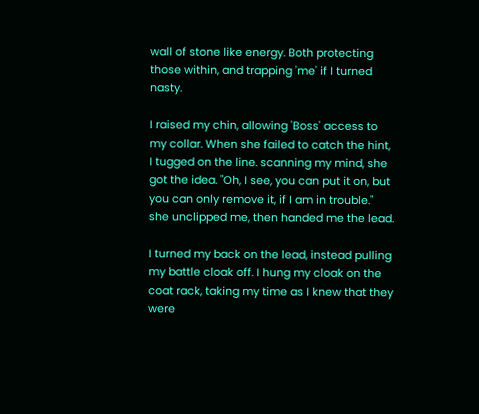wall of stone like energy. Both protecting those within, and trapping 'me' if I turned nasty.

I raised my chin, allowing 'Boss' access to my collar. When she failed to catch the hint, I tugged on the line. scanning my mind, she got the idea. "Oh, I see, you can put it on, but you can only remove it, if I am in trouble." she unclipped me, then handed me the lead.

I turned my back on the lead, instead pulling my battle cloak off. I hung my cloak on the coat rack, taking my time as I knew that they were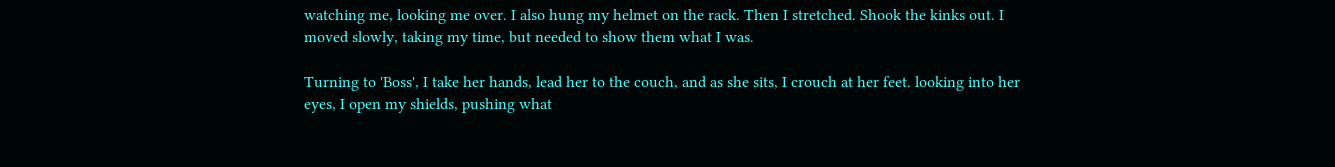watching me, looking me over. I also hung my helmet on the rack. Then I stretched. Shook the kinks out. I moved slowly, taking my time, but needed to show them what I was.

Turning to 'Boss', I take her hands, lead her to the couch, and as she sits, I crouch at her feet. looking into her eyes, I open my shields, pushing what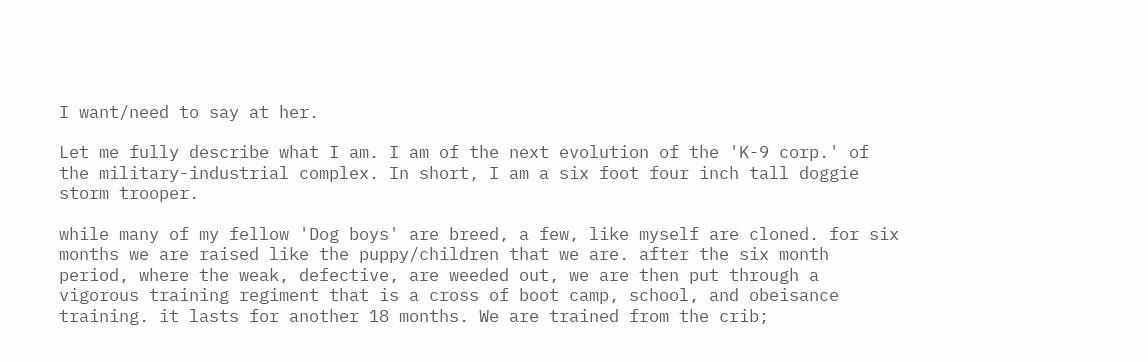I want/need to say at her.

Let me fully describe what I am. I am of the next evolution of the 'K-9 corp.' of the military-industrial complex. In short, I am a six foot four inch tall doggie storm trooper.

while many of my fellow 'Dog boys' are breed, a few, like myself are cloned. for six months we are raised like the puppy/children that we are. after the six month period, where the weak, defective, are weeded out, we are then put through a vigorous training regiment that is a cross of boot camp, school, and obeisance training. it lasts for another 18 months. We are trained from the crib;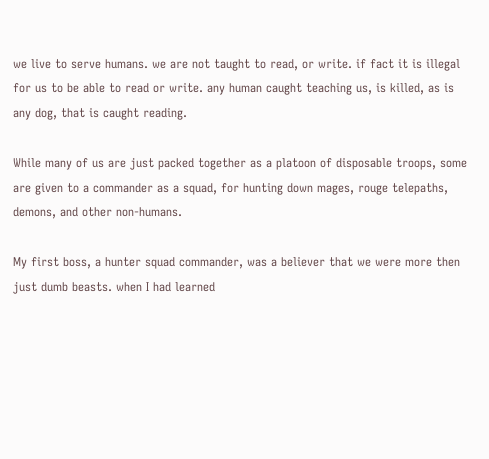we live to serve humans. we are not taught to read, or write. if fact it is illegal for us to be able to read or write. any human caught teaching us, is killed, as is any dog, that is caught reading.

While many of us are just packed together as a platoon of disposable troops, some are given to a commander as a squad, for hunting down mages, rouge telepaths, demons, and other non-humans.

My first boss, a hunter squad commander, was a believer that we were more then just dumb beasts. when I had learned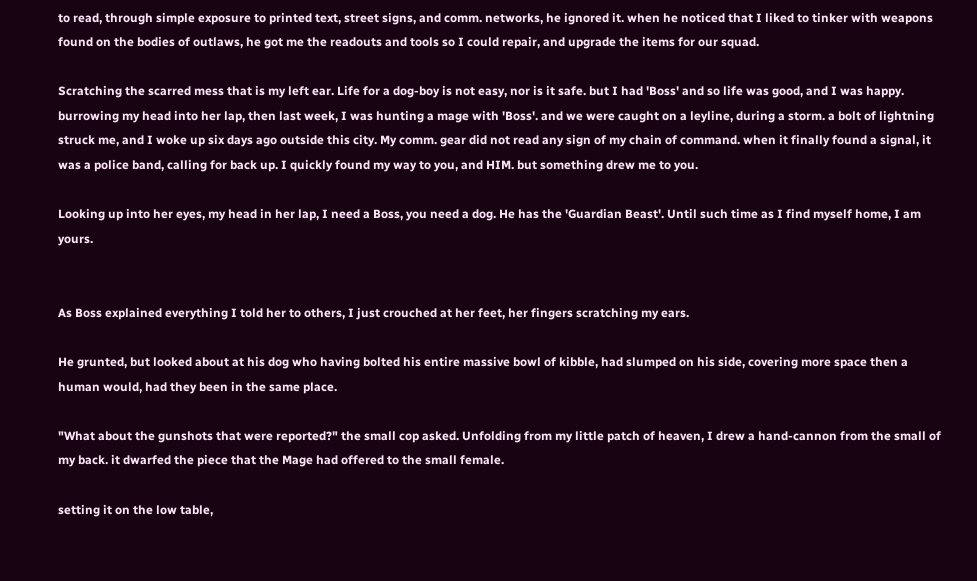to read, through simple exposure to printed text, street signs, and comm. networks, he ignored it. when he noticed that I liked to tinker with weapons found on the bodies of outlaws, he got me the readouts and tools so I could repair, and upgrade the items for our squad.

Scratching the scarred mess that is my left ear. Life for a dog-boy is not easy, nor is it safe. but I had 'Boss' and so life was good, and I was happy. burrowing my head into her lap, then last week, I was hunting a mage with 'Boss'. and we were caught on a leyline, during a storm. a bolt of lightning struck me, and I woke up six days ago outside this city. My comm. gear did not read any sign of my chain of command. when it finally found a signal, it was a police band, calling for back up. I quickly found my way to you, and HIM. but something drew me to you.

Looking up into her eyes, my head in her lap, I need a Boss, you need a dog. He has the 'Guardian Beast'. Until such time as I find myself home, I am yours.


As Boss explained everything I told her to others, I just crouched at her feet, her fingers scratching my ears.

He grunted, but looked about at his dog who having bolted his entire massive bowl of kibble, had slumped on his side, covering more space then a human would, had they been in the same place.

"What about the gunshots that were reported?" the small cop asked. Unfolding from my little patch of heaven, I drew a hand-cannon from the small of my back. it dwarfed the piece that the Mage had offered to the small female.

setting it on the low table,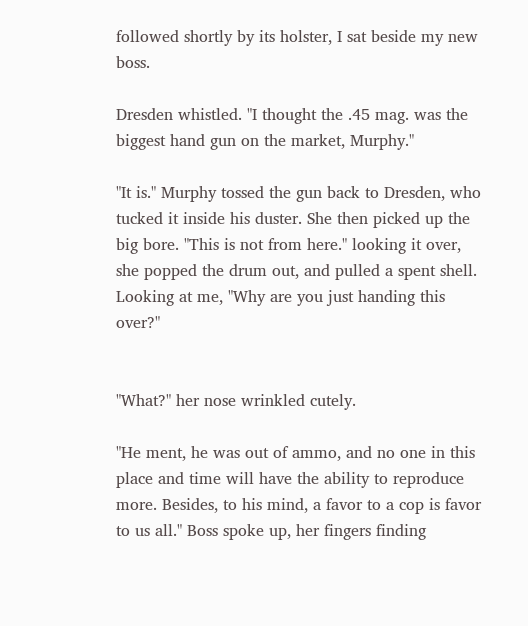followed shortly by its holster, I sat beside my new boss.

Dresden whistled. "I thought the .45 mag. was the biggest hand gun on the market, Murphy."

"It is." Murphy tossed the gun back to Dresden, who tucked it inside his duster. She then picked up the big bore. "This is not from here." looking it over, she popped the drum out, and pulled a spent shell. Looking at me, "Why are you just handing this over?"


"What?" her nose wrinkled cutely.

"He ment, he was out of ammo, and no one in this place and time will have the ability to reproduce more. Besides, to his mind, a favor to a cop is favor to us all." Boss spoke up, her fingers finding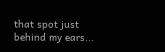that spot just behind my ears...